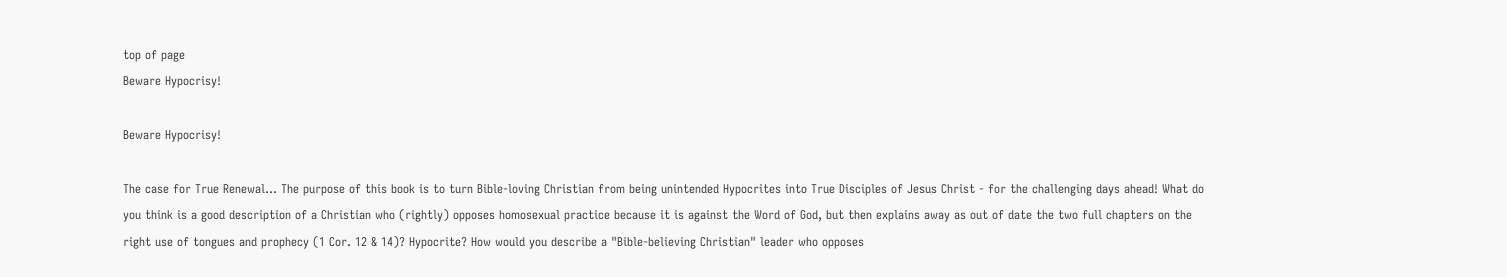top of page
Beware Hypocrisy!

Beware Hypocrisy!

The case for True Renewal... The purpose of this book is to turn Bible-loving Christian from being unintended Hypocrites into True Disciples of Jesus Christ - for the challenging days ahead! What do you think is a good description of a Christian who (rightly) opposes homosexual practice because it is against the Word of God, but then explains away as out of date the two full chapters on the right use of tongues and prophecy (1 Cor. 12 & 14)? Hypocrite? How would you describe a "Bible-believing Christian" leader who opposes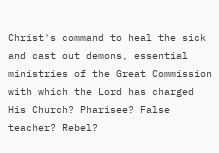Christ's command to heal the sick and cast out demons, essential ministries of the Great Commission with which the Lord has charged His Church? Pharisee? False teacher? Rebel?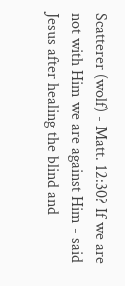Scatterer (wolf) - Matt. 12:30? If we are not with Him we are against Him - said Jesus after healing the blind and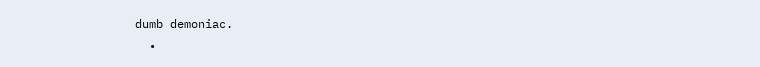dumb demoniac.
  •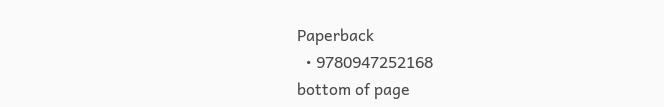Paperback
  • 9780947252168
bottom of page